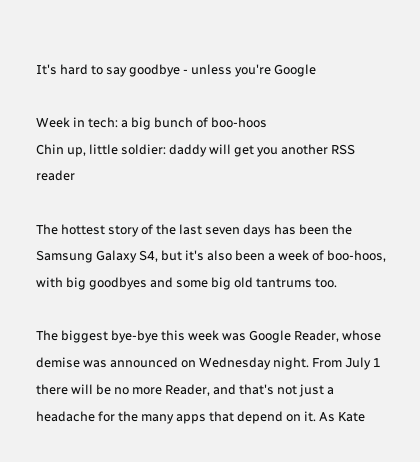It's hard to say goodbye - unless you're Google

Week in tech: a big bunch of boo-hoos
Chin up, little soldier: daddy will get you another RSS reader

The hottest story of the last seven days has been the Samsung Galaxy S4, but it's also been a week of boo-hoos, with big goodbyes and some big old tantrums too.

The biggest bye-bye this week was Google Reader, whose demise was announced on Wednesday night. From July 1 there will be no more Reader, and that's not just a headache for the many apps that depend on it. As Kate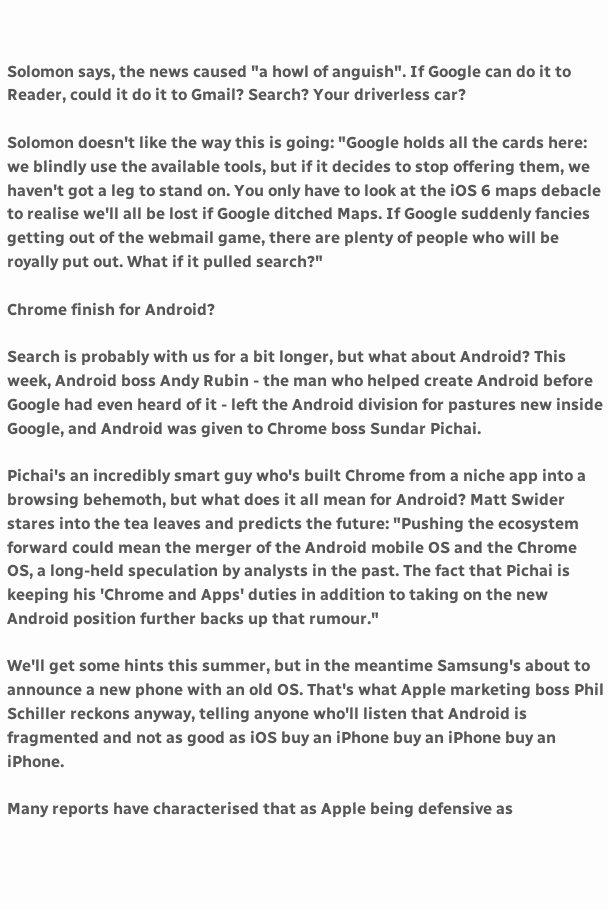Solomon says, the news caused "a howl of anguish". If Google can do it to Reader, could it do it to Gmail? Search? Your driverless car?

Solomon doesn't like the way this is going: "Google holds all the cards here: we blindly use the available tools, but if it decides to stop offering them, we haven't got a leg to stand on. You only have to look at the iOS 6 maps debacle to realise we'll all be lost if Google ditched Maps. If Google suddenly fancies getting out of the webmail game, there are plenty of people who will be royally put out. What if it pulled search?"

Chrome finish for Android?

Search is probably with us for a bit longer, but what about Android? This week, Android boss Andy Rubin - the man who helped create Android before Google had even heard of it - left the Android division for pastures new inside Google, and Android was given to Chrome boss Sundar Pichai.

Pichai's an incredibly smart guy who's built Chrome from a niche app into a browsing behemoth, but what does it all mean for Android? Matt Swider stares into the tea leaves and predicts the future: "Pushing the ecosystem forward could mean the merger of the Android mobile OS and the Chrome OS, a long-held speculation by analysts in the past. The fact that Pichai is keeping his 'Chrome and Apps' duties in addition to taking on the new Android position further backs up that rumour."

We'll get some hints this summer, but in the meantime Samsung's about to announce a new phone with an old OS. That's what Apple marketing boss Phil Schiller reckons anyway, telling anyone who'll listen that Android is fragmented and not as good as iOS buy an iPhone buy an iPhone buy an iPhone.

Many reports have characterised that as Apple being defensive as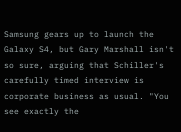Samsung gears up to launch the Galaxy S4, but Gary Marshall isn't so sure, arguing that Schiller's carefully timed interview is corporate business as usual. "You see exactly the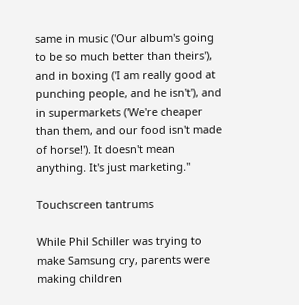same in music ('Our album's going to be so much better than theirs'), and in boxing ('I am really good at punching people, and he isn't'), and in supermarkets ('We're cheaper than them, and our food isn't made of horse!'). It doesn't mean anything. It's just marketing."

Touchscreen tantrums

While Phil Schiller was trying to make Samsung cry, parents were making children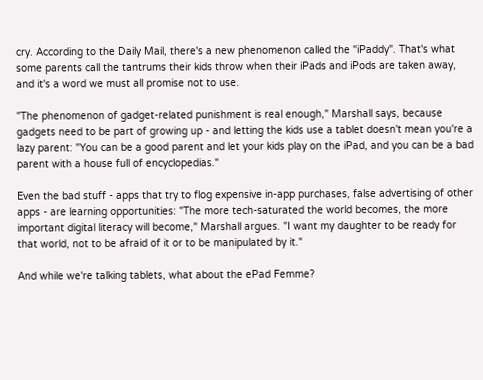cry. According to the Daily Mail, there's a new phenomenon called the "iPaddy". That's what some parents call the tantrums their kids throw when their iPads and iPods are taken away, and it's a word we must all promise not to use.

"The phenomenon of gadget-related punishment is real enough," Marshall says, because gadgets need to be part of growing up - and letting the kids use a tablet doesn't mean you're a lazy parent: "You can be a good parent and let your kids play on the iPad, and you can be a bad parent with a house full of encyclopedias."

Even the bad stuff - apps that try to flog expensive in-app purchases, false advertising of other apps - are learning opportunities: "The more tech-saturated the world becomes, the more important digital literacy will become," Marshall argues. "I want my daughter to be ready for that world, not to be afraid of it or to be manipulated by it."

And while we're talking tablets, what about the ePad Femme?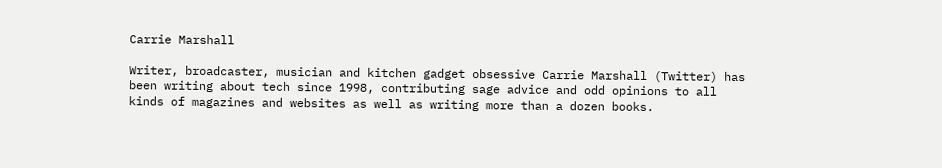Carrie Marshall

Writer, broadcaster, musician and kitchen gadget obsessive Carrie Marshall (Twitter) has been writing about tech since 1998, contributing sage advice and odd opinions to all kinds of magazines and websites as well as writing more than a dozen books.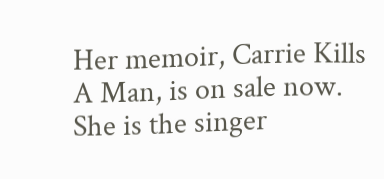Her memoir, Carrie Kills A Man, is on sale now. She is the singer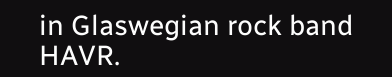in Glaswegian rock band HAVR.